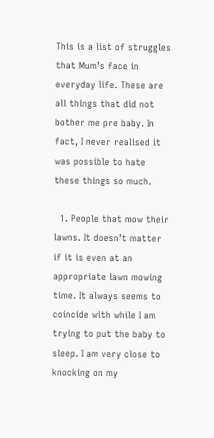This is a list of struggles that Mum’s face in everyday life. These are all things that did not bother me pre baby. In fact, I never realised it was possible to hate these things so much.

  1. People that mow their lawns. It doesn’t matter if it is even at an appropriate lawn mowing time. It always seems to coincide with while I am trying to put the baby to sleep. I am very close to knocking on my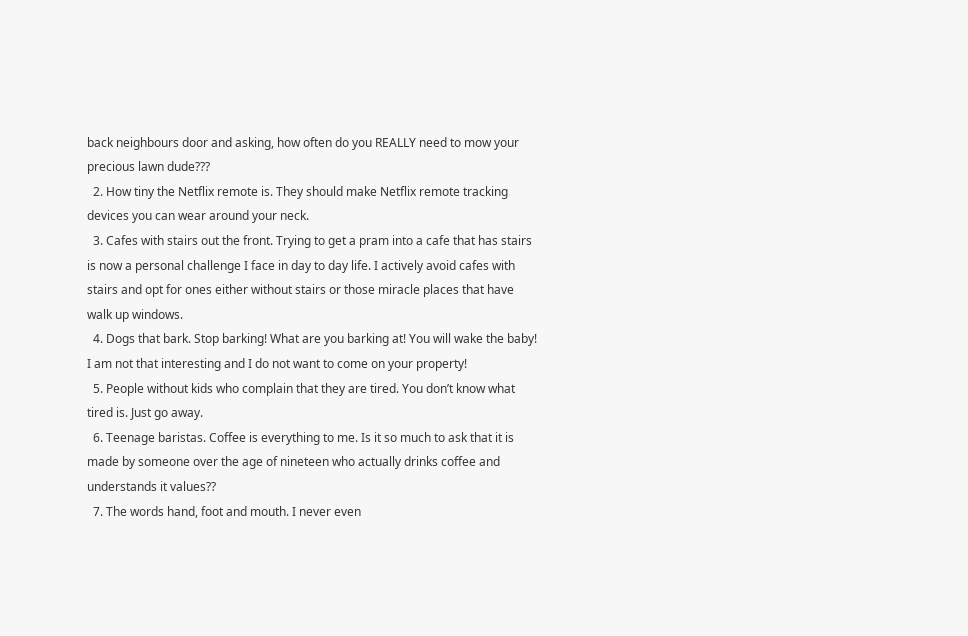back neighbours door and asking, how often do you REALLY need to mow your precious lawn dude???
  2. How tiny the Netflix remote is. They should make Netflix remote tracking devices you can wear around your neck.
  3. Cafes with stairs out the front. Trying to get a pram into a cafe that has stairs is now a personal challenge I face in day to day life. I actively avoid cafes with stairs and opt for ones either without stairs or those miracle places that have walk up windows.
  4. Dogs that bark. Stop barking! What are you barking at! You will wake the baby! I am not that interesting and I do not want to come on your property!
  5. People without kids who complain that they are tired. You don’t know what tired is. Just go away.
  6. Teenage baristas. Coffee is everything to me. Is it so much to ask that it is made by someone over the age of nineteen who actually drinks coffee and understands it values??
  7. The words hand, foot and mouth. I never even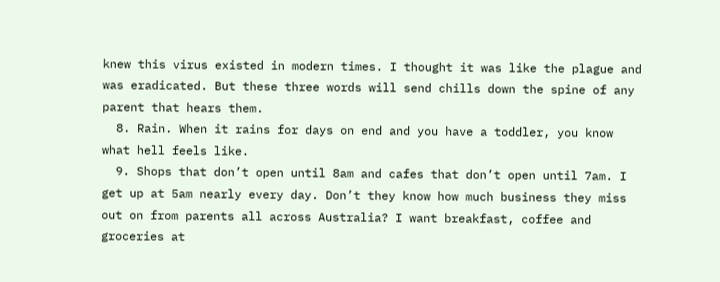knew this virus existed in modern times. I thought it was like the plague and was eradicated. But these three words will send chills down the spine of any parent that hears them.
  8. Rain. When it rains for days on end and you have a toddler, you know what hell feels like.
  9. Shops that don’t open until 8am and cafes that don’t open until 7am. I get up at 5am nearly every day. Don’t they know how much business they miss out on from parents all across Australia? I want breakfast, coffee and groceries at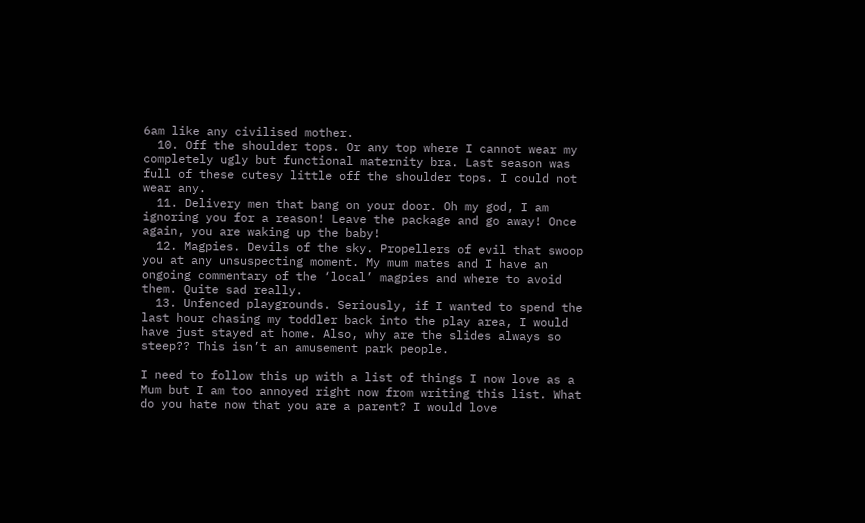6am like any civilised mother.
  10. Off the shoulder tops. Or any top where I cannot wear my completely ugly but functional maternity bra. Last season was full of these cutesy little off the shoulder tops. I could not wear any.
  11. Delivery men that bang on your door. Oh my god, I am ignoring you for a reason! Leave the package and go away! Once again, you are waking up the baby!
  12. Magpies. Devils of the sky. Propellers of evil that swoop you at any unsuspecting moment. My mum mates and I have an ongoing commentary of the ‘local’ magpies and where to avoid them. Quite sad really.
  13. Unfenced playgrounds. Seriously, if I wanted to spend the last hour chasing my toddler back into the play area, I would have just stayed at home. Also, why are the slides always so steep?? This isn’t an amusement park people.

I need to follow this up with a list of things I now love as a Mum but I am too annoyed right now from writing this list. What do you hate now that you are a parent? I would love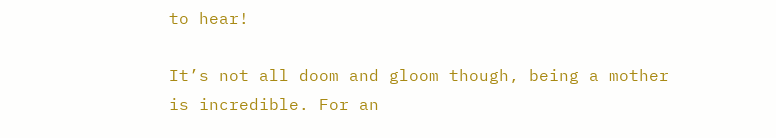to hear!

It’s not all doom and gloom though, being a mother is incredible. For an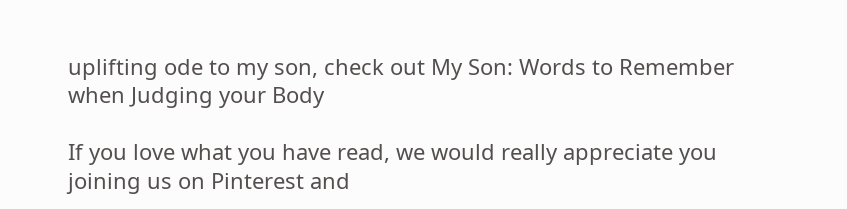uplifting ode to my son, check out My Son: Words to Remember when Judging your Body

If you love what you have read, we would really appreciate you joining us on Pinterest and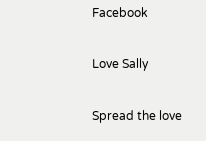Facebook

Love Sally

Spread the love